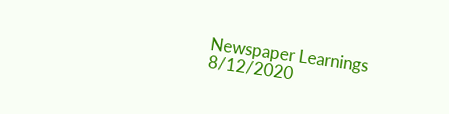Newspaper Learnings 8/12/2020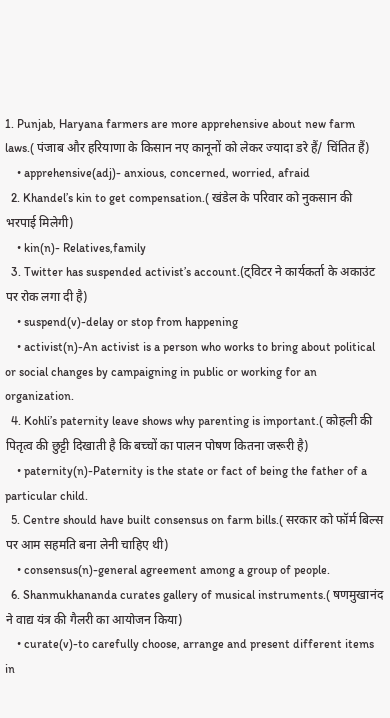1. Punjab, Haryana farmers are more apprehensive about new farm laws.( पंजाब और हरियाणा के किसान नए कानूनों को लेकर ज्यादा डरे हैं/ चिंतित हैं)
    • apprehensive(adj)- anxious, concerned, worried, afraid
  2. Khandel’s kin to get compensation.( खंडेल के परिवार को नुकसान की भरपाई मिलेगी)
    • kin(n)- Relatives,family
  3. Twitter has suspended activist’s account.(ट्विटर ने कार्यकर्ता के अकाउंट पर रोक लगा दी है)
    • suspend(v)-delay or stop from happening
    • activist(n)-An activist is a person who works to bring about political or social changes by campaigning in public or working for an organization.
  4. Kohli’s paternity leave shows why parenting is important.( कोहली की पितृत्व की छुट्टी दिखाती है कि बच्चों का पालन पोषण कितना जरूरी है)
    • paternity(n)-Paternity is the state or fact of being the father of a particular child.
  5. Centre should have built consensus on farm bills.( सरकार को फॉर्म बिल्स पर आम सहमति बना लेनी चाहिए थी)
    • consensus(n)-general agreement among a group of people.
  6. Shanmukhananda curates gallery of musical instruments.( षणमुखानंद ने वाद्य यंत्र की गैलरी का आयोजन किया)
    • curate(v)-to carefully choose, arrange and present different items in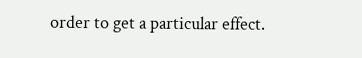order to get a particular effect.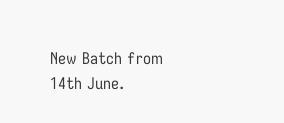New Batch from 14th June.